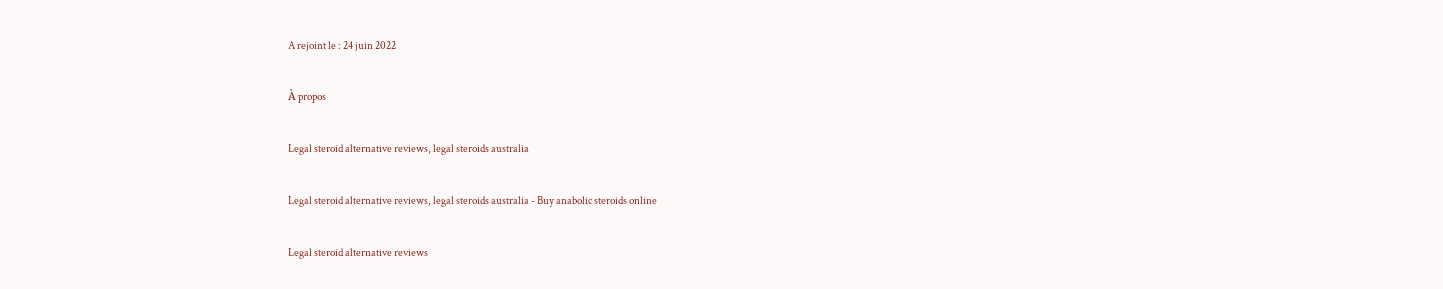A rejoint le : 24 juin 2022

À propos

Legal steroid alternative reviews, legal steroids australia

Legal steroid alternative reviews, legal steroids australia - Buy anabolic steroids online

Legal steroid alternative reviews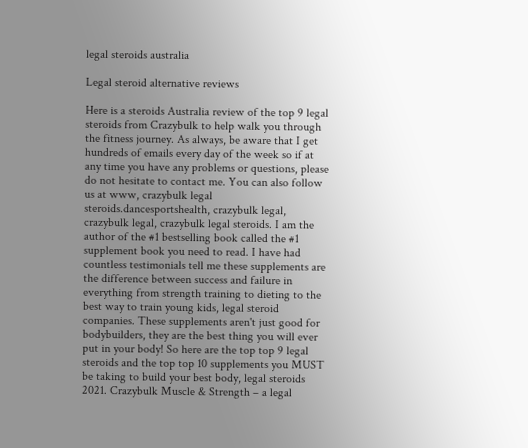legal steroids australia

Legal steroid alternative reviews

Here is a steroids Australia review of the top 9 legal steroids from Crazybulk to help walk you through the fitness journey. As always, be aware that I get hundreds of emails every day of the week so if at any time you have any problems or questions, please do not hesitate to contact me. You can also follow us at www, crazybulk legal steroids.dancesportshealth, crazybulk legal, crazybulk legal, crazybulk legal steroids. I am the author of the #1 bestselling book called the #1 supplement book you need to read. I have had countless testimonials tell me these supplements are the difference between success and failure in everything from strength training to dieting to the best way to train young kids, legal steroid companies. These supplements aren't just good for bodybuilders, they are the best thing you will ever put in your body! So here are the top top 9 legal steroids and the top top 10 supplements you MUST be taking to build your best body, legal steroids 2021. Crazybulk Muscle & Strength – a legal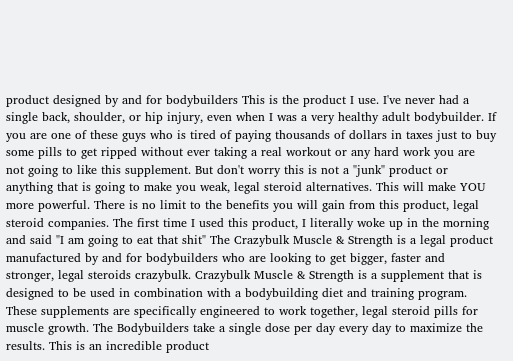product designed by and for bodybuilders This is the product I use. I've never had a single back, shoulder, or hip injury, even when I was a very healthy adult bodybuilder. If you are one of these guys who is tired of paying thousands of dollars in taxes just to buy some pills to get ripped without ever taking a real workout or any hard work you are not going to like this supplement. But don't worry this is not a "junk" product or anything that is going to make you weak, legal steroid alternatives. This will make YOU more powerful. There is no limit to the benefits you will gain from this product, legal steroid companies. The first time I used this product, I literally woke up in the morning and said "I am going to eat that shit" The Crazybulk Muscle & Strength is a legal product manufactured by and for bodybuilders who are looking to get bigger, faster and stronger, legal steroids crazybulk. Crazybulk Muscle & Strength is a supplement that is designed to be used in combination with a bodybuilding diet and training program. These supplements are specifically engineered to work together, legal steroid pills for muscle growth. The Bodybuilders take a single dose per day every day to maximize the results. This is an incredible product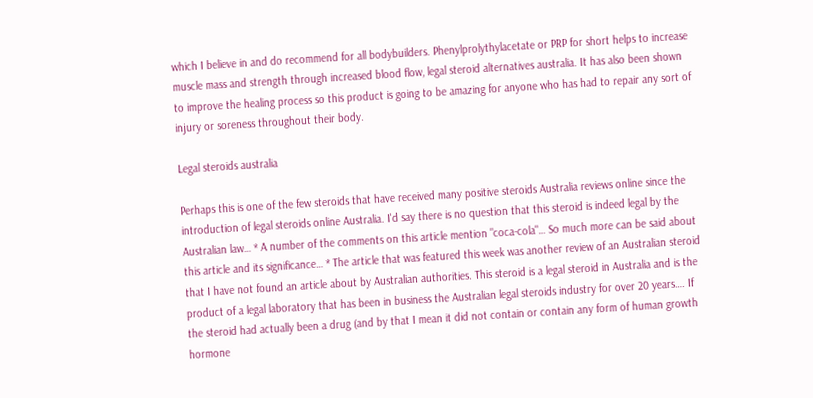which I believe in and do recommend for all bodybuilders. Phenylprolythylacetate or PRP for short helps to increase muscle mass and strength through increased blood flow, legal steroid alternatives australia. It has also been shown to improve the healing process so this product is going to be amazing for anyone who has had to repair any sort of injury or soreness throughout their body.

Legal steroids australia

Perhaps this is one of the few steroids that have received many positive steroids Australia reviews online since the introduction of legal steroids online Australia. I'd say there is no question that this steroid is indeed legal by the Australian law… * A number of the comments on this article mention "coca-cola"… So much more can be said about this article and its significance… * The article that was featured this week was another review of an Australian steroid that I have not found an article about by Australian authorities. This steroid is a legal steroid in Australia and is the product of a legal laboratory that has been in business the Australian legal steroids industry for over 20 years…. If the steroid had actually been a drug (and by that I mean it did not contain or contain any form of human growth hormone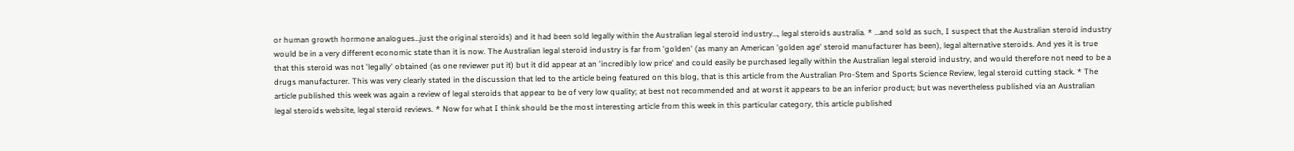or human growth hormone analogues…just the original steroids) and it had been sold legally within the Australian legal steroid industry…, legal steroids australia. * …and sold as such, I suspect that the Australian steroid industry would be in a very different economic state than it is now. The Australian legal steroid industry is far from 'golden' (as many an American 'golden age' steroid manufacturer has been), legal alternative steroids. And yes it is true that this steroid was not 'legally' obtained (as one reviewer put it) but it did appear at an 'incredibly low price' and could easily be purchased legally within the Australian legal steroid industry, and would therefore not need to be a drugs manufacturer. This was very clearly stated in the discussion that led to the article being featured on this blog, that is this article from the Australian Pro-Stem and Sports Science Review, legal steroid cutting stack. * The article published this week was again a review of legal steroids that appear to be of very low quality; at best not recommended and at worst it appears to be an inferior product; but was nevertheless published via an Australian legal steroids website, legal steroid reviews. * Now for what I think should be the most interesting article from this week in this particular category, this article published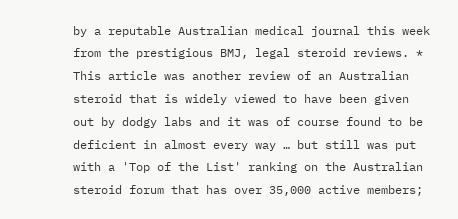by a reputable Australian medical journal this week from the prestigious BMJ, legal steroid reviews. * This article was another review of an Australian steroid that is widely viewed to have been given out by dodgy labs and it was of course found to be deficient in almost every way … but still was put with a 'Top of the List' ranking on the Australian steroid forum that has over 35,000 active members;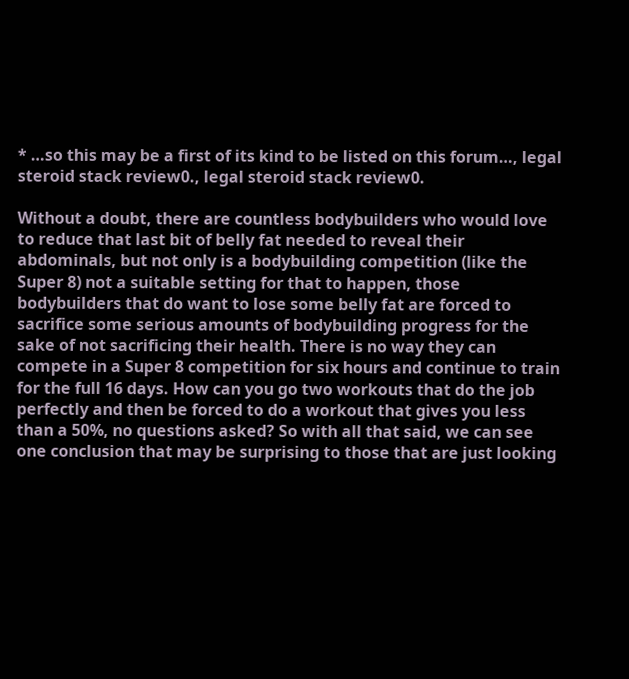* …so this may be a first of its kind to be listed on this forum…, legal steroid stack review0., legal steroid stack review0.

Without a doubt, there are countless bodybuilders who would love to reduce that last bit of belly fat needed to reveal their abdominals, but not only is a bodybuilding competition (like the Super 8) not a suitable setting for that to happen, those bodybuilders that do want to lose some belly fat are forced to sacrifice some serious amounts of bodybuilding progress for the sake of not sacrificing their health. There is no way they can compete in a Super 8 competition for six hours and continue to train for the full 16 days. How can you go two workouts that do the job perfectly and then be forced to do a workout that gives you less than a 50%, no questions asked? So with all that said, we can see one conclusion that may be surprising to those that are just looking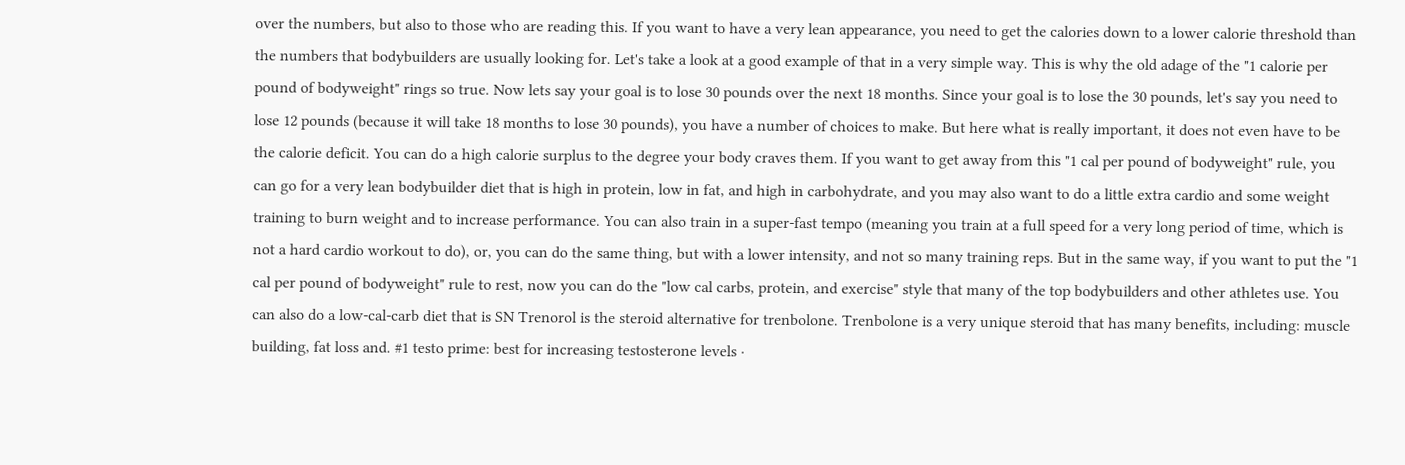over the numbers, but also to those who are reading this. If you want to have a very lean appearance, you need to get the calories down to a lower calorie threshold than the numbers that bodybuilders are usually looking for. Let's take a look at a good example of that in a very simple way. This is why the old adage of the "1 calorie per pound of bodyweight" rings so true. Now lets say your goal is to lose 30 pounds over the next 18 months. Since your goal is to lose the 30 pounds, let's say you need to lose 12 pounds (because it will take 18 months to lose 30 pounds), you have a number of choices to make. But here what is really important, it does not even have to be the calorie deficit. You can do a high calorie surplus to the degree your body craves them. If you want to get away from this "1 cal per pound of bodyweight" rule, you can go for a very lean bodybuilder diet that is high in protein, low in fat, and high in carbohydrate, and you may also want to do a little extra cardio and some weight training to burn weight and to increase performance. You can also train in a super-fast tempo (meaning you train at a full speed for a very long period of time, which is not a hard cardio workout to do), or, you can do the same thing, but with a lower intensity, and not so many training reps. But in the same way, if you want to put the "1 cal per pound of bodyweight" rule to rest, now you can do the "low cal carbs, protein, and exercise" style that many of the top bodybuilders and other athletes use. You can also do a low-cal-carb diet that is SN Trenorol is the steroid alternative for trenbolone. Trenbolone is a very unique steroid that has many benefits, including: muscle building, fat loss and. #1 testo prime: best for increasing testosterone levels ·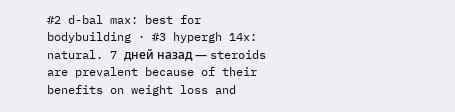#2 d-bal max: best for bodybuilding · #3 hypergh 14x: natural. 7 дней назад — steroids are prevalent because of their benefits on weight loss and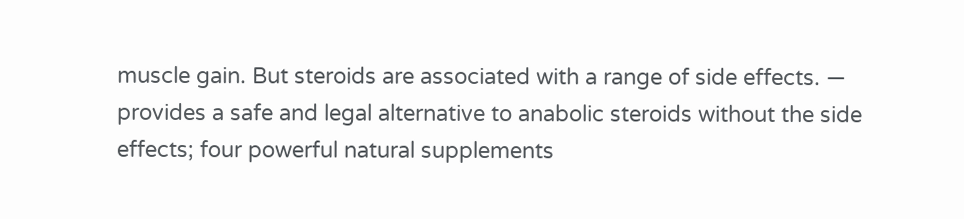muscle gain. But steroids are associated with a range of side effects. — provides a safe and legal alternative to anabolic steroids without the side effects; four powerful natural supplements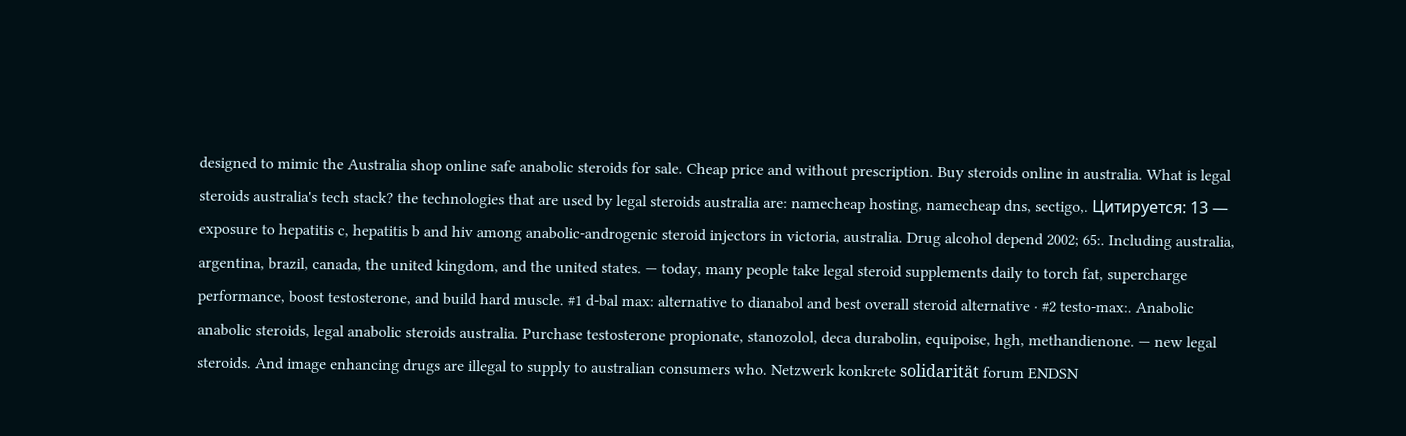designed to mimic the Australia shop online safe anabolic steroids for sale. Cheap price and without prescription. Buy steroids online in australia. What is legal steroids australia's tech stack? the technologies that are used by legal steroids australia are: namecheap hosting, namecheap dns, sectigo,. Цитируется: 13 — exposure to hepatitis c, hepatitis b and hiv among anabolic-androgenic steroid injectors in victoria, australia. Drug alcohol depend 2002; 65:. Including australia, argentina, brazil, canada, the united kingdom, and the united states. — today, many people take legal steroid supplements daily to torch fat, supercharge performance, boost testosterone, and build hard muscle. #1 d-bal max: alternative to dianabol and best overall steroid alternative · #2 testo-max:. Anabolic anabolic steroids, legal anabolic steroids australia. Purchase testosterone propionate, stanozolol, deca durabolin, equipoise, hgh, methandienone. — new legal steroids. And image enhancing drugs are illegal to supply to australian consumers who. Netzwerk konkrete solidarität forum ENDSN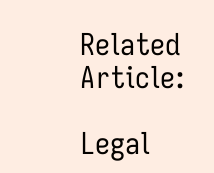Related Article:

Legal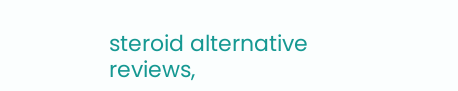steroid alternative reviews,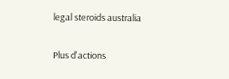legal steroids australia

Plus d'actions